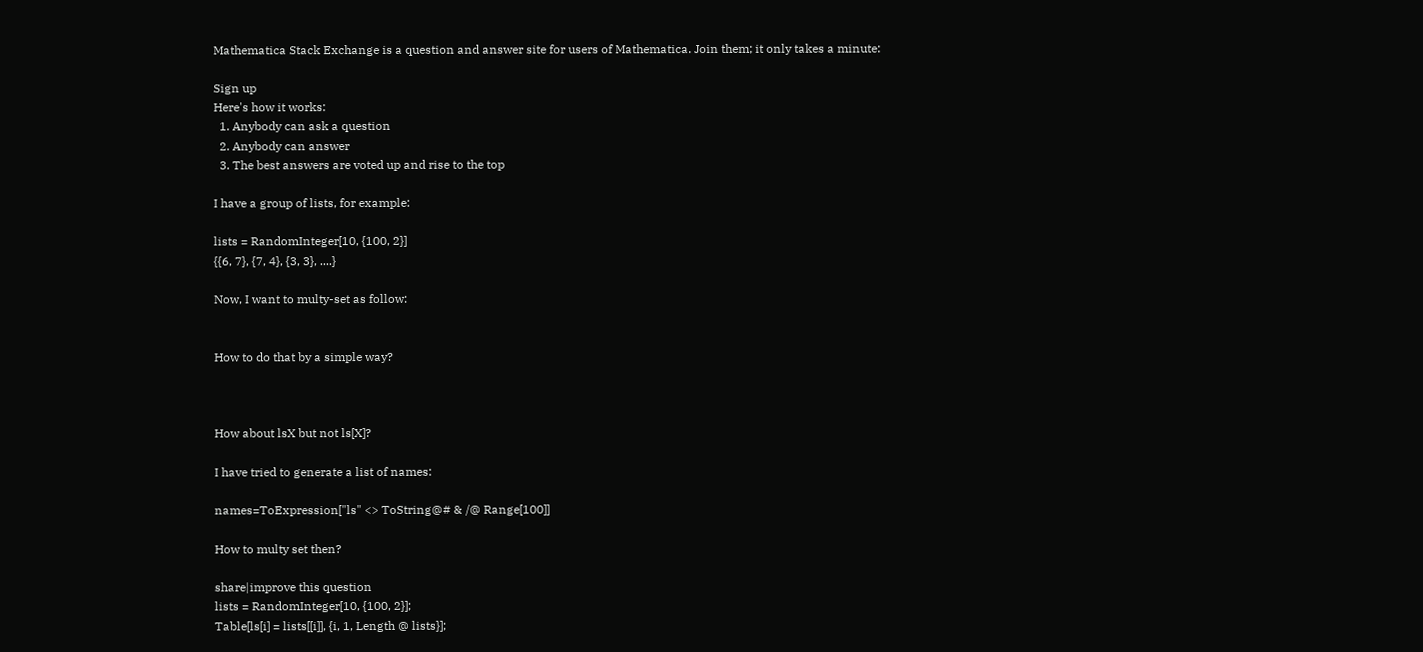Mathematica Stack Exchange is a question and answer site for users of Mathematica. Join them; it only takes a minute:

Sign up
Here's how it works:
  1. Anybody can ask a question
  2. Anybody can answer
  3. The best answers are voted up and rise to the top

I have a group of lists, for example:

lists = RandomInteger[10, {100, 2}]
{{6, 7}, {7, 4}, {3, 3}, ....}

Now, I want to multy-set as follow:


How to do that by a simple way?



How about lsX but not ls[X]?

I have tried to generate a list of names:

names=ToExpression["ls" <> ToString@# & /@ Range[100]]

How to multy set then?

share|improve this question
lists = RandomInteger[10, {100, 2}];
Table[ls[i] = lists[[i]], {i, 1, Length @ lists}];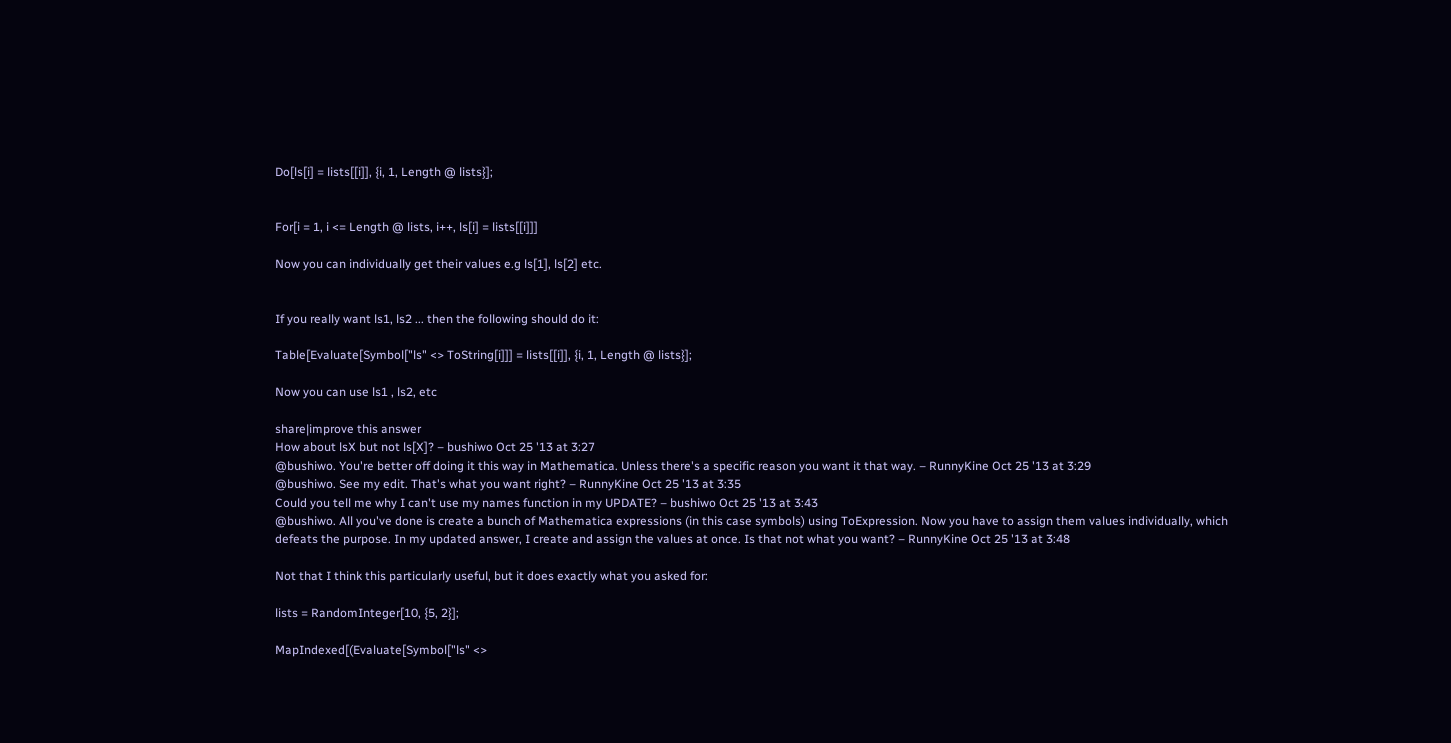Do[ls[i] = lists[[i]], {i, 1, Length @ lists}];


For[i = 1, i <= Length @ lists, i++, ls[i] = lists[[i]]]

Now you can individually get their values e.g ls[1], ls[2] etc.


If you really want ls1, ls2 ... then the following should do it:

Table[Evaluate[Symbol["ls" <> ToString[i]]] = lists[[i]], {i, 1, Length @ lists}];

Now you can use ls1 , ls2, etc

share|improve this answer
How about lsX but not ls[X]? – bushiwo Oct 25 '13 at 3:27
@bushiwo. You're better off doing it this way in Mathematica. Unless there's a specific reason you want it that way. – RunnyKine Oct 25 '13 at 3:29
@bushiwo. See my edit. That's what you want right? – RunnyKine Oct 25 '13 at 3:35
Could you tell me why I can't use my names function in my UPDATE? – bushiwo Oct 25 '13 at 3:43
@bushiwo. All you've done is create a bunch of Mathematica expressions (in this case symbols) using ToExpression. Now you have to assign them values individually, which defeats the purpose. In my updated answer, I create and assign the values at once. Is that not what you want? – RunnyKine Oct 25 '13 at 3:48

Not that I think this particularly useful, but it does exactly what you asked for:

lists = RandomInteger[10, {5, 2}];

MapIndexed[(Evaluate[Symbol["ls" <>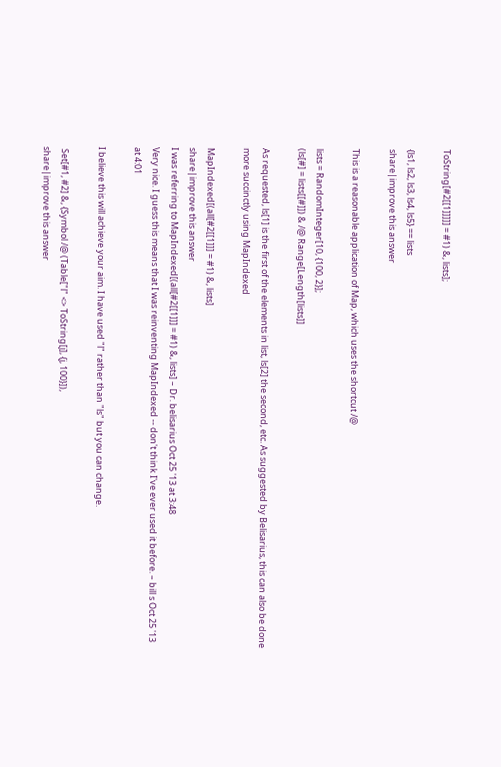ToString[#2[[1]]]]] = #1) &, lists];

{ls1, ls2, ls3, ls4, ls5} == lists
share|improve this answer

This is a reasonable application of Map, which uses the shortcut /@

lists = RandomInteger[10, {100, 2}];
(ls[#] = lists[[#]]) & /@ Range[Length[lists]]

As requested, ls[1] is the first of the elements in list, ls[2] the second, etc. As suggested by Belisarius, this can also be done more succinctly using MapIndexed

MapIndexed[(all[#2[[1]]] = #1) &, lists]
share|improve this answer
I was referring to MapIndexed[(all[#2[[1]]] = #1) &, lists] – Dr. belisarius Oct 25 '13 at 3:48
Very nice. I guess this means that I was reinventing MapIndexed -- don't think I've ever used it before. – bill s Oct 25 '13 at 4:01

I believe this will achieve your aim. I have used "l" rather than "ls" but you can change.

 Set[#1, #2] &, {Symbol /@ (Table["l" <> ToString[j], {j, 100}]),
share|improve this answer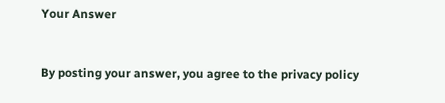Your Answer


By posting your answer, you agree to the privacy policy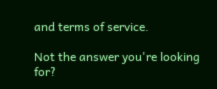and terms of service.

Not the answer you're looking for?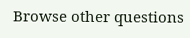Browse other questions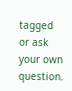tagged or ask your own question.